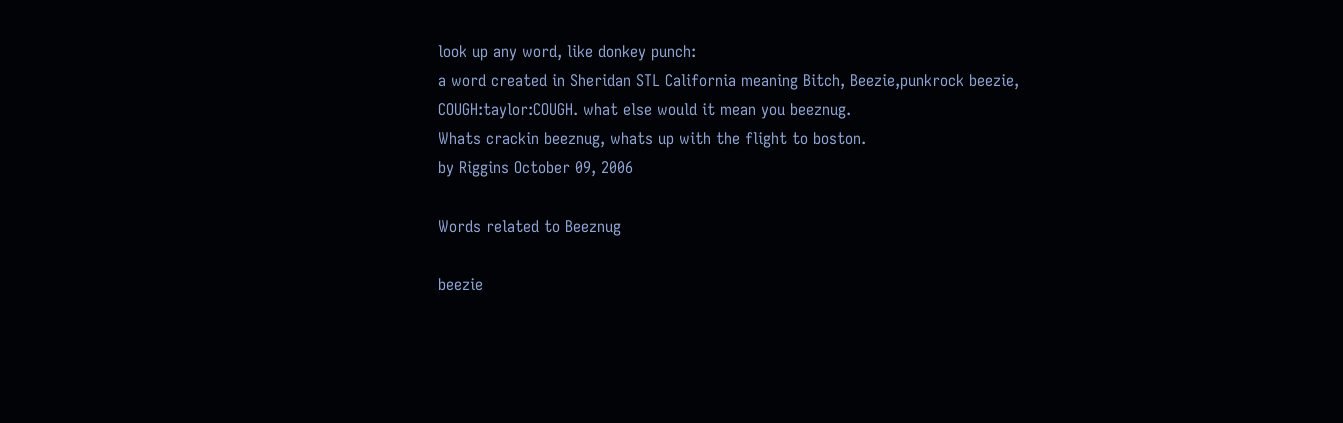look up any word, like donkey punch:
a word created in Sheridan STL California meaning Bitch, Beezie,punkrock beezie, COUGH:taylor:COUGH. what else would it mean you beeznug.
Whats crackin beeznug, whats up with the flight to boston.
by Riggins October 09, 2006

Words related to Beeznug

beezie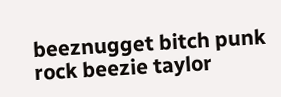beeznugget bitch punk rock beezie taylor